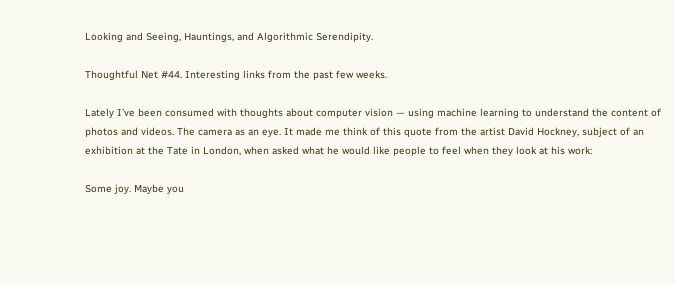Looking and Seeing, Hauntings, and Algorithmic Serendipity.

Thoughtful Net #44. Interesting links from the past few weeks.

Lately I’ve been consumed with thoughts about computer vision — using machine learning to understand the content of photos and videos. The camera as an eye. It made me think of this quote from the artist David Hockney, subject of an exhibition at the Tate in London, when asked what he would like people to feel when they look at his work:

Some joy. Maybe you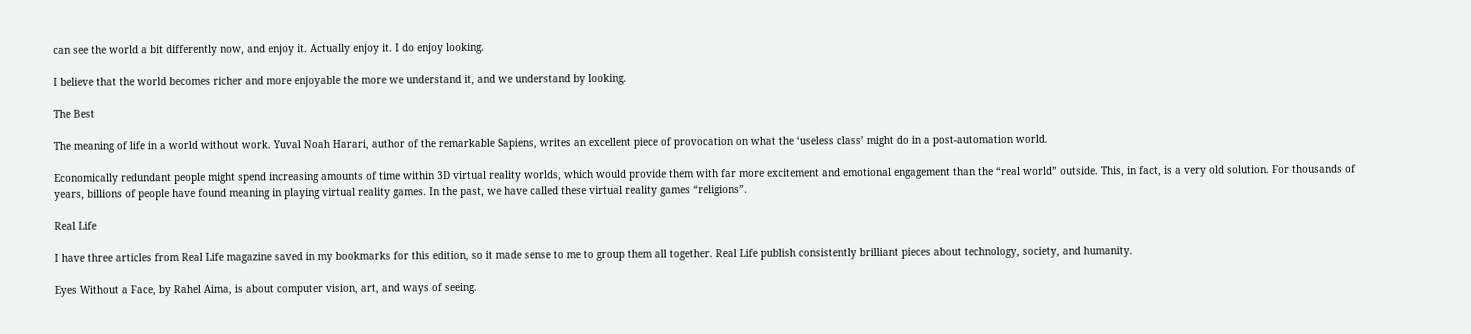can see the world a bit differently now, and enjoy it. Actually enjoy it. I do enjoy looking.

I believe that the world becomes richer and more enjoyable the more we understand it, and we understand by looking.

The Best

The meaning of life in a world without work. Yuval Noah Harari, author of the remarkable Sapiens, writes an excellent piece of provocation on what the ‘useless class’ might do in a post-automation world.

Economically redundant people might spend increasing amounts of time within 3D virtual reality worlds, which would provide them with far more excitement and emotional engagement than the “real world” outside. This, in fact, is a very old solution. For thousands of years, billions of people have found meaning in playing virtual reality games. In the past, we have called these virtual reality games “religions”.

Real Life

I have three articles from Real Life magazine saved in my bookmarks for this edition, so it made sense to me to group them all together. Real Life publish consistently brilliant pieces about technology, society, and humanity.

Eyes Without a Face, by Rahel Aima, is about computer vision, art, and ways of seeing.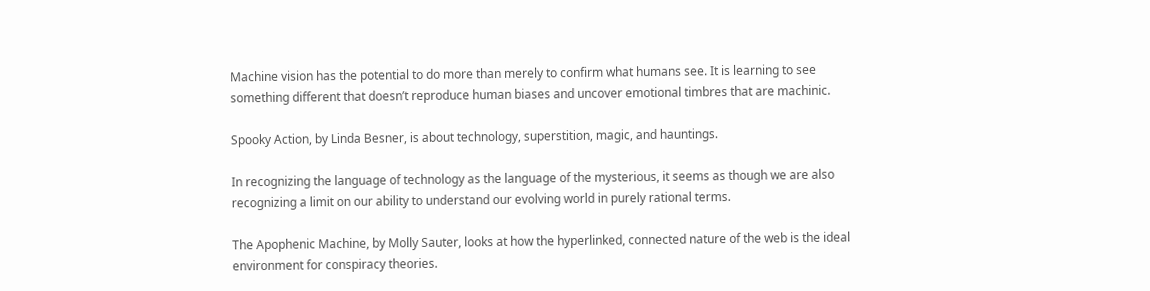Machine vision has the potential to do more than merely to confirm what humans see. It is learning to see something different that doesn’t reproduce human biases and uncover emotional timbres that are machinic.

Spooky Action, by Linda Besner, is about technology, superstition, magic, and hauntings.

In recognizing the language of technology as the language of the mysterious, it seems as though we are also recognizing a limit on our ability to understand our evolving world in purely rational terms.

The Apophenic Machine, by Molly Sauter, looks at how the hyperlinked, connected nature of the web is the ideal environment for conspiracy theories.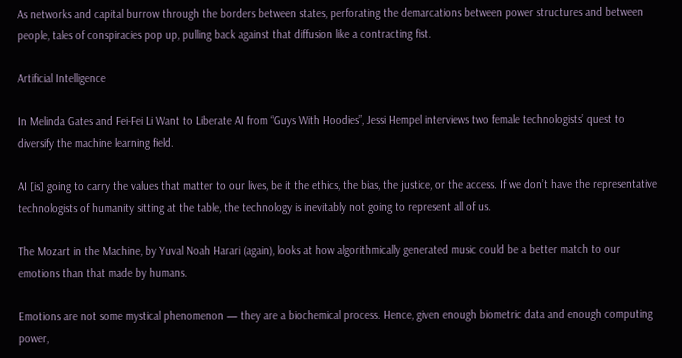As networks and capital burrow through the borders between states, perforating the demarcations between power structures and between people, tales of conspiracies pop up, pulling back against that diffusion like a contracting fist.

Artificial Intelligence

In Melinda Gates and Fei-Fei Li Want to Liberate AI from “Guys With Hoodies”, Jessi Hempel interviews two female technologists’ quest to diversify the machine learning field.

AI [is] going to carry the values that matter to our lives, be it the ethics, the bias, the justice, or the access. If we don’t have the representative technologists of humanity sitting at the table, the technology is inevitably not going to represent all of us.

The Mozart in the Machine, by Yuval Noah Harari (again), looks at how algorithmically generated music could be a better match to our emotions than that made by humans.

Emotions are not some mystical phenomenon — they are a biochemical process. Hence, given enough biometric data and enough computing power,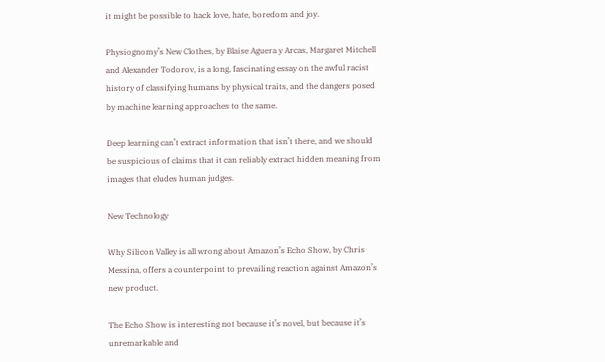it might be possible to hack love, hate, boredom and joy.

Physiognomy’s New Clothes, by Blaise Aguera y Arcas, Margaret Mitchell and Alexander Todorov, is a long, fascinating essay on the awful racist history of classifying humans by physical traits, and the dangers posed by machine learning approaches to the same.

Deep learning can’t extract information that isn’t there, and we should be suspicious of claims that it can reliably extract hidden meaning from images that eludes human judges.

New Technology

Why Silicon Valley is all wrong about Amazon’s Echo Show, by Chris Messina, offers a counterpoint to prevailing reaction against Amazon’s new product.

The Echo Show is interesting not because it’s novel, but because it’s unremarkable and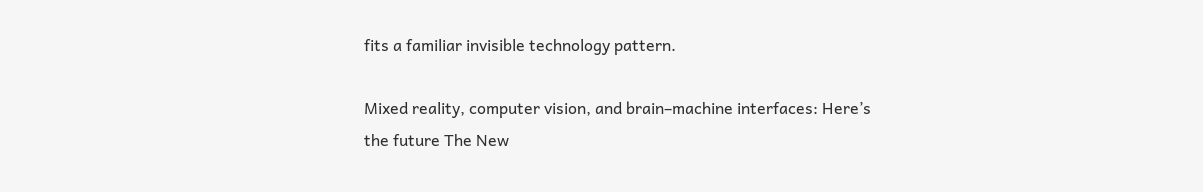fits a familiar invisible technology pattern.

Mixed reality, computer vision, and brain–machine interfaces: Here’s the future The New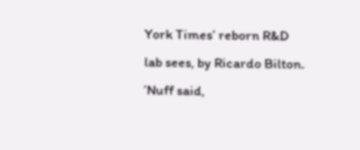York Times’ reborn R&D lab sees, by Ricardo Bilton. ’Nuff said,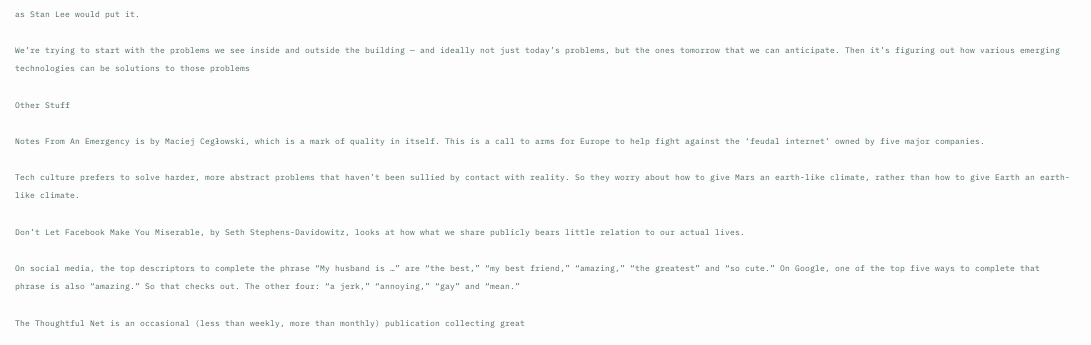as Stan Lee would put it.

We’re trying to start with the problems we see inside and outside the building — and ideally not just today’s problems, but the ones tomorrow that we can anticipate. Then it’s figuring out how various emerging technologies can be solutions to those problems

Other Stuff

Notes From An Emergency is by Maciej Cegłowski, which is a mark of quality in itself. This is a call to arms for Europe to help fight against the ‘feudal internet’ owned by five major companies.

Tech culture prefers to solve harder, more abstract problems that haven’t been sullied by contact with reality. So they worry about how to give Mars an earth-like climate, rather than how to give Earth an earth-like climate.

Don’t Let Facebook Make You Miserable, by Seth Stephens-Davidowitz, looks at how what we share publicly bears little relation to our actual lives.

On social media, the top descriptors to complete the phrase “My husband is …” are “the best,” “my best friend,” “amazing,” “the greatest” and “so cute.” On Google, one of the top five ways to complete that phrase is also “amazing.” So that checks out. The other four: “a jerk,” “annoying,” “gay” and “mean.”

The Thoughtful Net is an occasional (less than weekly, more than monthly) publication collecting great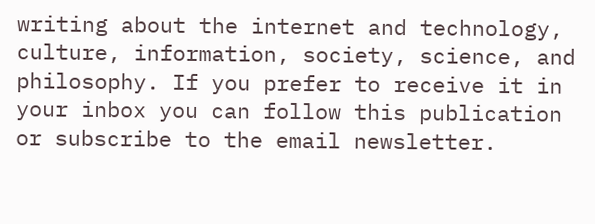writing about the internet and technology, culture, information, society, science, and philosophy. If you prefer to receive it in your inbox you can follow this publication or subscribe to the email newsletter.